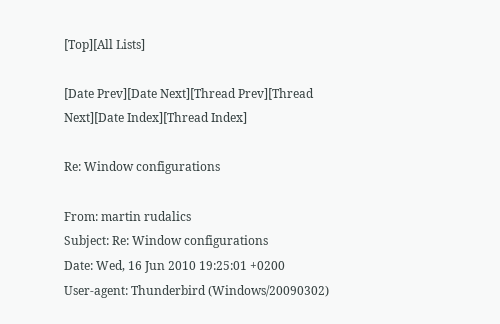[Top][All Lists]

[Date Prev][Date Next][Thread Prev][Thread Next][Date Index][Thread Index]

Re: Window configurations

From: martin rudalics
Subject: Re: Window configurations
Date: Wed, 16 Jun 2010 19:25:01 +0200
User-agent: Thunderbird (Windows/20090302)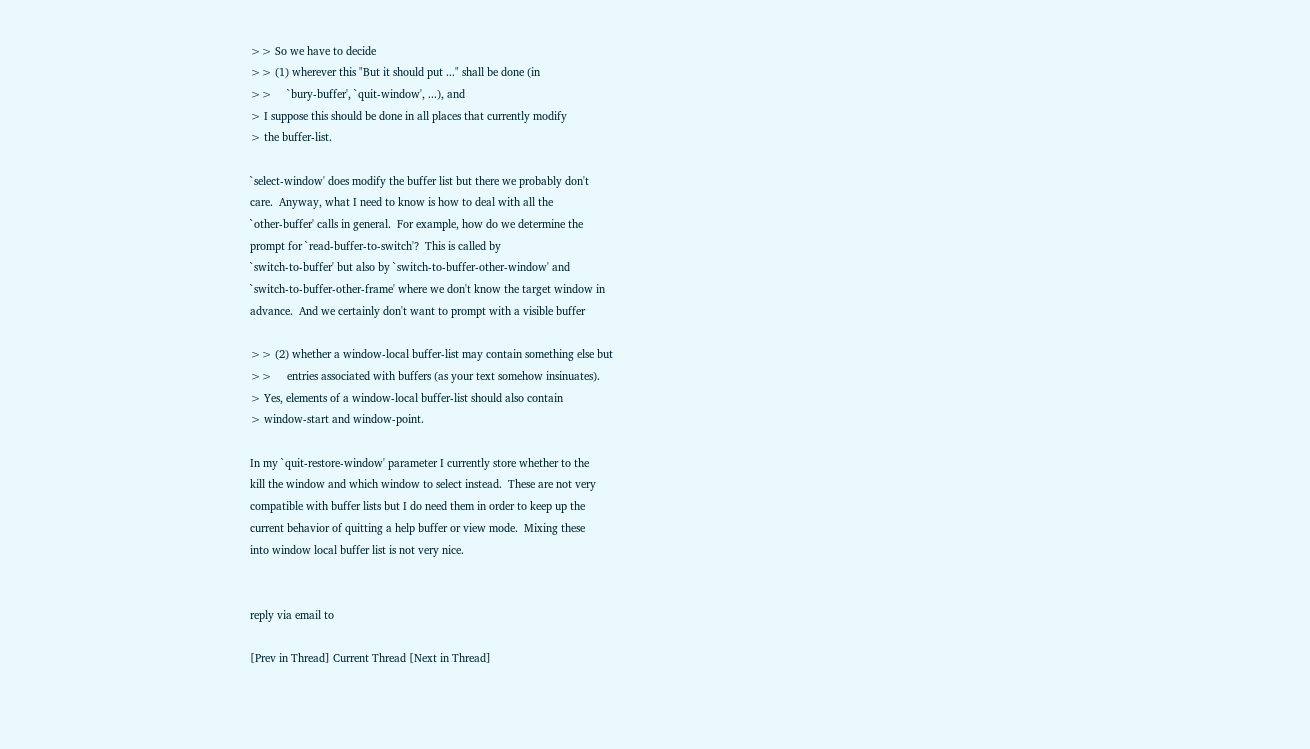>> So we have to decide
>> (1) wherever this "But it should put ..." shall be done (in
>>     `bury-buffer', `quit-window', ...), and
> I suppose this should be done in all places that currently modify
> the buffer-list.

`select-window' does modify the buffer list but there we probably don't
care.  Anyway, what I need to know is how to deal with all the
`other-buffer' calls in general.  For example, how do we determine the
prompt for `read-buffer-to-switch'?  This is called by
`switch-to-buffer' but also by `switch-to-buffer-other-window' and
`switch-to-buffer-other-frame' where we don't know the target window in
advance.  And we certainly don't want to prompt with a visible buffer

>> (2) whether a window-local buffer-list may contain something else but
>>     entries associated with buffers (as your text somehow insinuates).
> Yes, elements of a window-local buffer-list should also contain
> window-start and window-point.

In my `quit-restore-window' parameter I currently store whether to the
kill the window and which window to select instead.  These are not very
compatible with buffer lists but I do need them in order to keep up the
current behavior of quitting a help buffer or view mode.  Mixing these
into window local buffer list is not very nice.


reply via email to

[Prev in Thread] Current Thread [Next in Thread]